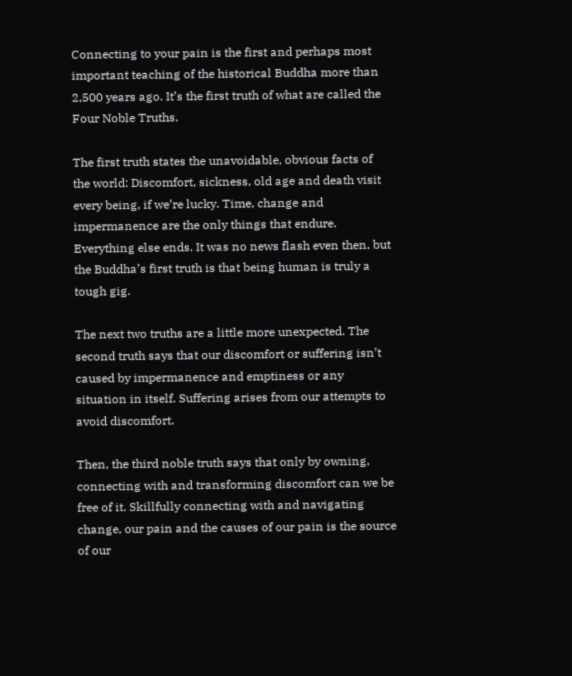Connecting to your pain is the first and perhaps most important teaching of the historical Buddha more than 2,500 years ago. It’s the first truth of what are called the Four Noble Truths.

The first truth states the unavoidable, obvious facts of the world: Discomfort, sickness, old age and death visit every being, if we’re lucky. Time, change and impermanence are the only things that endure. Everything else ends. It was no news flash even then, but the Buddha’s first truth is that being human is truly a tough gig.

The next two truths are a little more unexpected. The second truth says that our discomfort or suffering isn’t caused by impermanence and emptiness or any situation in itself. Suffering arises from our attempts to avoid discomfort.

Then, the third noble truth says that only by owning, connecting with and transforming discomfort can we be free of it. Skillfully connecting with and navigating change, our pain and the causes of our pain is the source of our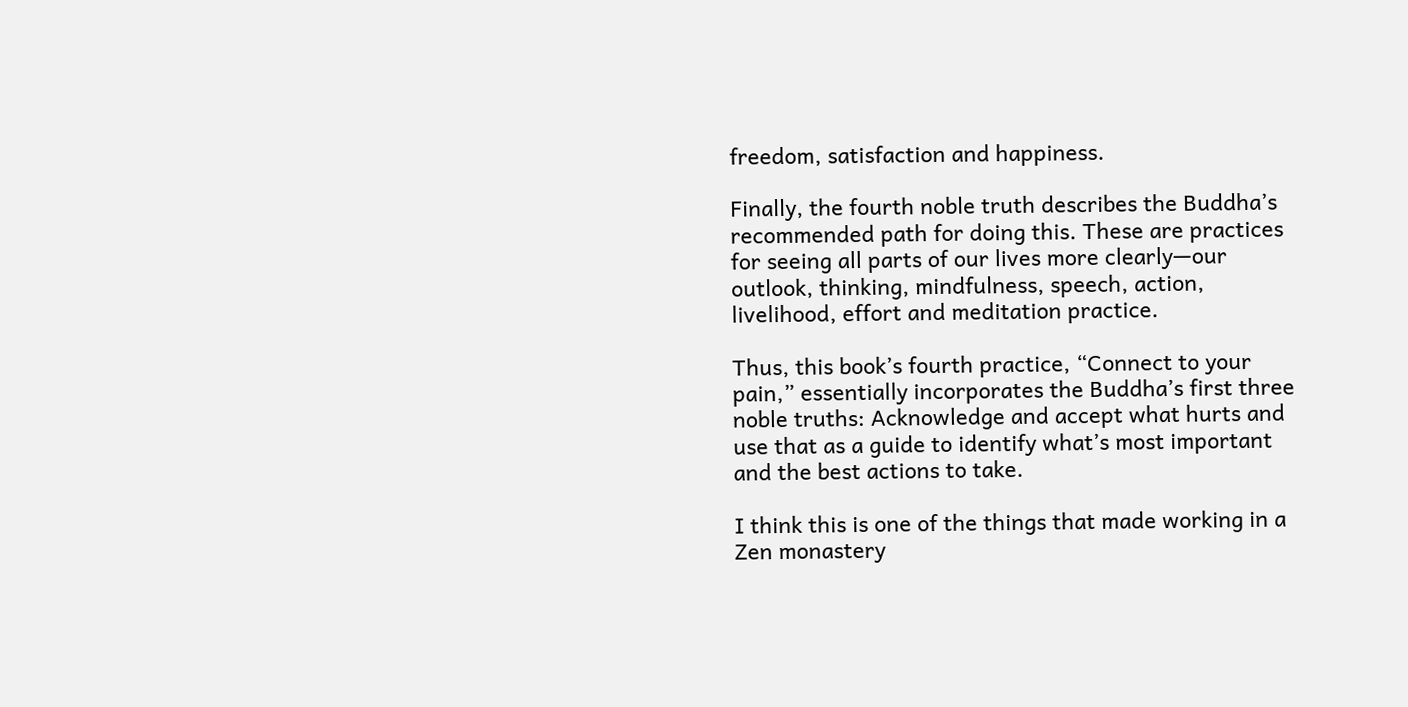freedom, satisfaction and happiness.

Finally, the fourth noble truth describes the Buddha’s recommended path for doing this. These are practices for seeing all parts of our lives more clearly—our outlook, thinking, mindfulness, speech, action, livelihood, effort and meditation practice.

Thus, this book’s fourth practice, “Connect to your pain,” essentially incorporates the Buddha’s first three noble truths: Acknowledge and accept what hurts and use that as a guide to identify what’s most important and the best actions to take.

I think this is one of the things that made working in a Zen monastery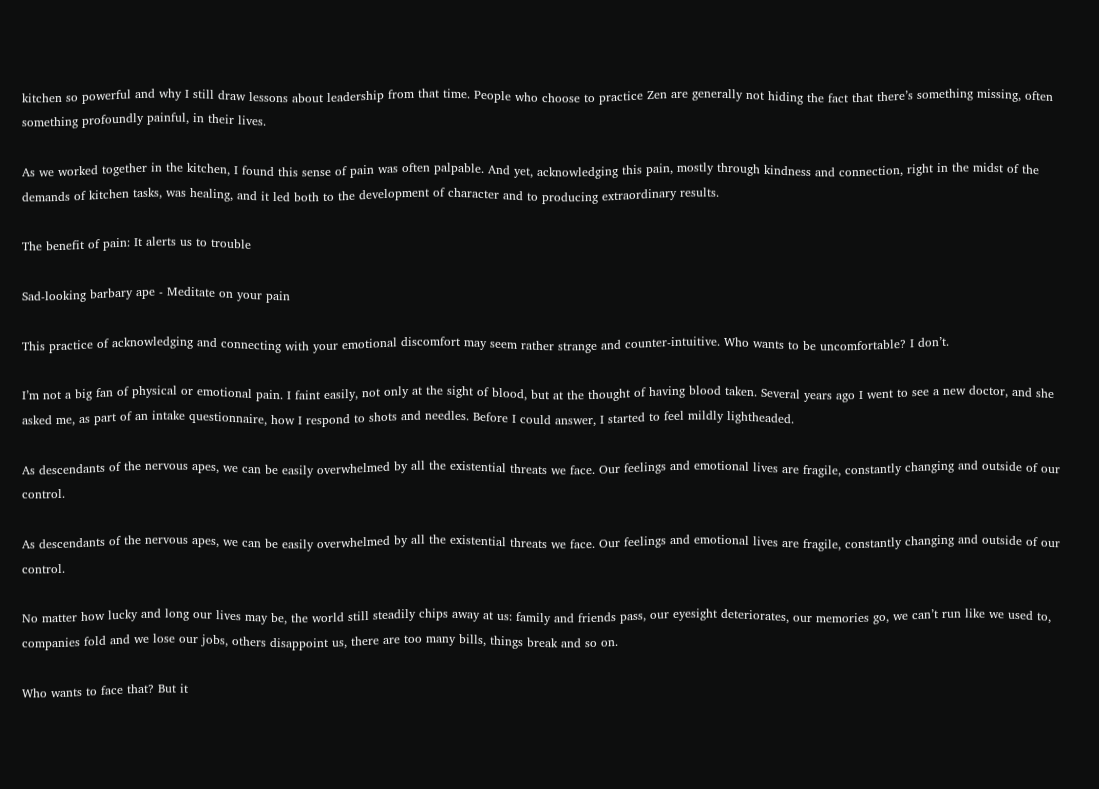kitchen so powerful and why I still draw lessons about leadership from that time. People who choose to practice Zen are generally not hiding the fact that there’s something missing, often something profoundly painful, in their lives.

As we worked together in the kitchen, I found this sense of pain was often palpable. And yet, acknowledging this pain, mostly through kindness and connection, right in the midst of the demands of kitchen tasks, was healing, and it led both to the development of character and to producing extraordinary results.

The benefit of pain: It alerts us to trouble

Sad-looking barbary ape - Meditate on your pain

This practice of acknowledging and connecting with your emotional discomfort may seem rather strange and counter-intuitive. Who wants to be uncomfortable? I don’t.

I’m not a big fan of physical or emotional pain. I faint easily, not only at the sight of blood, but at the thought of having blood taken. Several years ago I went to see a new doctor, and she asked me, as part of an intake questionnaire, how I respond to shots and needles. Before I could answer, I started to feel mildly lightheaded.

As descendants of the nervous apes, we can be easily overwhelmed by all the existential threats we face. Our feelings and emotional lives are fragile, constantly changing and outside of our control.

As descendants of the nervous apes, we can be easily overwhelmed by all the existential threats we face. Our feelings and emotional lives are fragile, constantly changing and outside of our control.

No matter how lucky and long our lives may be, the world still steadily chips away at us: family and friends pass, our eyesight deteriorates, our memories go, we can’t run like we used to, companies fold and we lose our jobs, others disappoint us, there are too many bills, things break and so on.

Who wants to face that? But it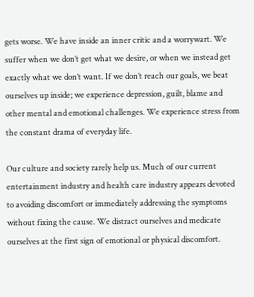gets worse. We have inside an inner critic and a worrywart. We suffer when we don’t get what we desire, or when we instead get exactly what we don’t want. If we don’t reach our goals, we beat ourselves up inside; we experience depression, guilt, blame and other mental and emotional challenges. We experience stress from the constant drama of everyday life.

Our culture and society rarely help us. Much of our current entertainment industry and health care industry appears devoted to avoiding discomfort or immediately addressing the symptoms without fixing the cause. We distract ourselves and medicate ourselves at the first sign of emotional or physical discomfort.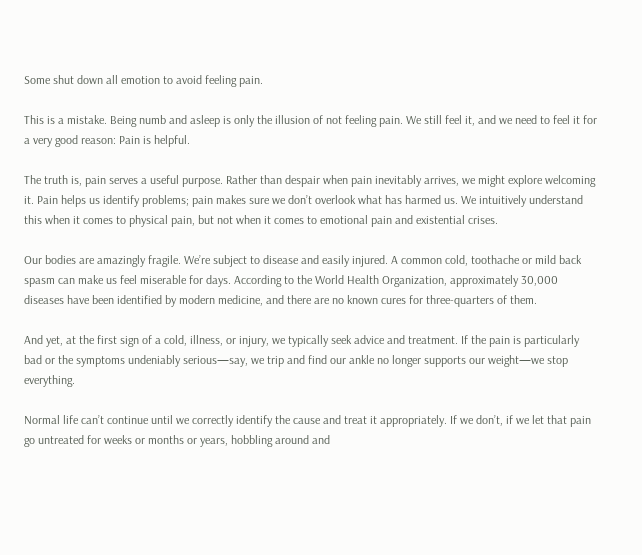Some shut down all emotion to avoid feeling pain.

This is a mistake. Being numb and asleep is only the illusion of not feeling pain. We still feel it, and we need to feel it for a very good reason: Pain is helpful.

The truth is, pain serves a useful purpose. Rather than despair when pain inevitably arrives, we might explore welcoming it. Pain helps us identify problems; pain makes sure we don’t overlook what has harmed us. We intuitively understand this when it comes to physical pain, but not when it comes to emotional pain and existential crises.

Our bodies are amazingly fragile. We’re subject to disease and easily injured. A common cold, toothache or mild back spasm can make us feel miserable for days. According to the World Health Organization, approximately 30,000 diseases have been identified by modern medicine, and there are no known cures for three-quarters of them.

And yet, at the first sign of a cold, illness, or injury, we typically seek advice and treatment. If the pain is particularly bad or the symptoms undeniably serious—say, we trip and find our ankle no longer supports our weight—we stop everything.

Normal life can’t continue until we correctly identify the cause and treat it appropriately. If we don’t, if we let that pain go untreated for weeks or months or years, hobbling around and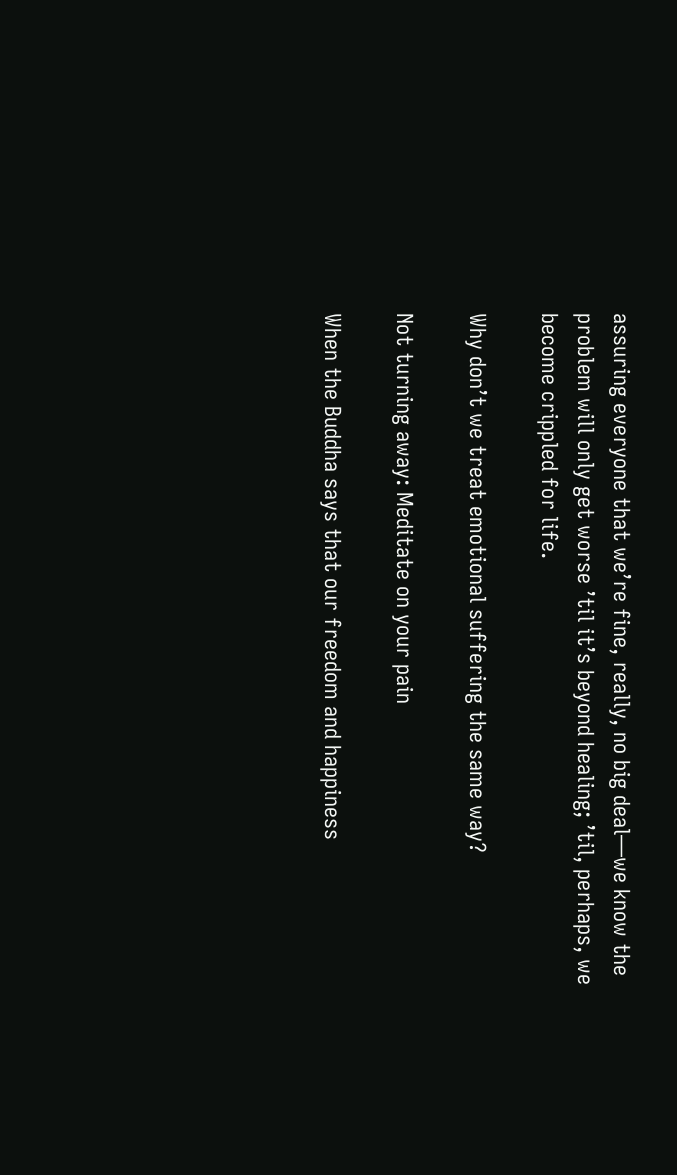assuring everyone that we’re fine, really, no big deal—we know the problem will only get worse ’til it’s beyond healing; ’til, perhaps, we become crippled for life.

Why don’t we treat emotional suffering the same way?

Not turning away: Meditate on your pain

When the Buddha says that our freedom and happiness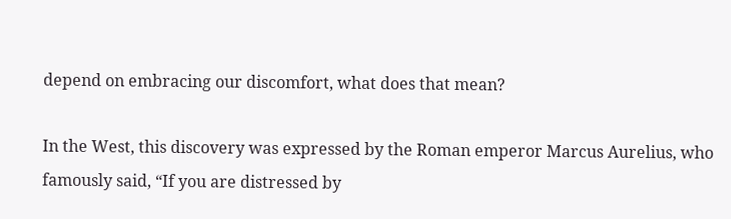depend on embracing our discomfort, what does that mean?

In the West, this discovery was expressed by the Roman emperor Marcus Aurelius, who famously said, “If you are distressed by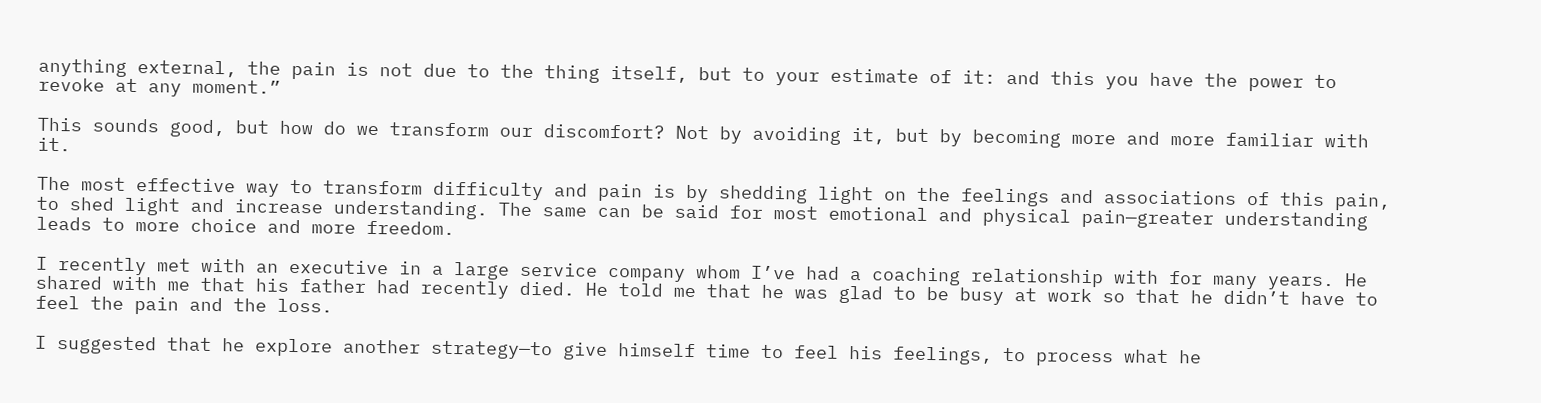anything external, the pain is not due to the thing itself, but to your estimate of it: and this you have the power to revoke at any moment.”

This sounds good, but how do we transform our discomfort? Not by avoiding it, but by becoming more and more familiar with it.

The most effective way to transform difficulty and pain is by shedding light on the feelings and associations of this pain, to shed light and increase understanding. The same can be said for most emotional and physical pain—greater understanding leads to more choice and more freedom.

I recently met with an executive in a large service company whom I’ve had a coaching relationship with for many years. He shared with me that his father had recently died. He told me that he was glad to be busy at work so that he didn’t have to feel the pain and the loss.

I suggested that he explore another strategy—to give himself time to feel his feelings, to process what he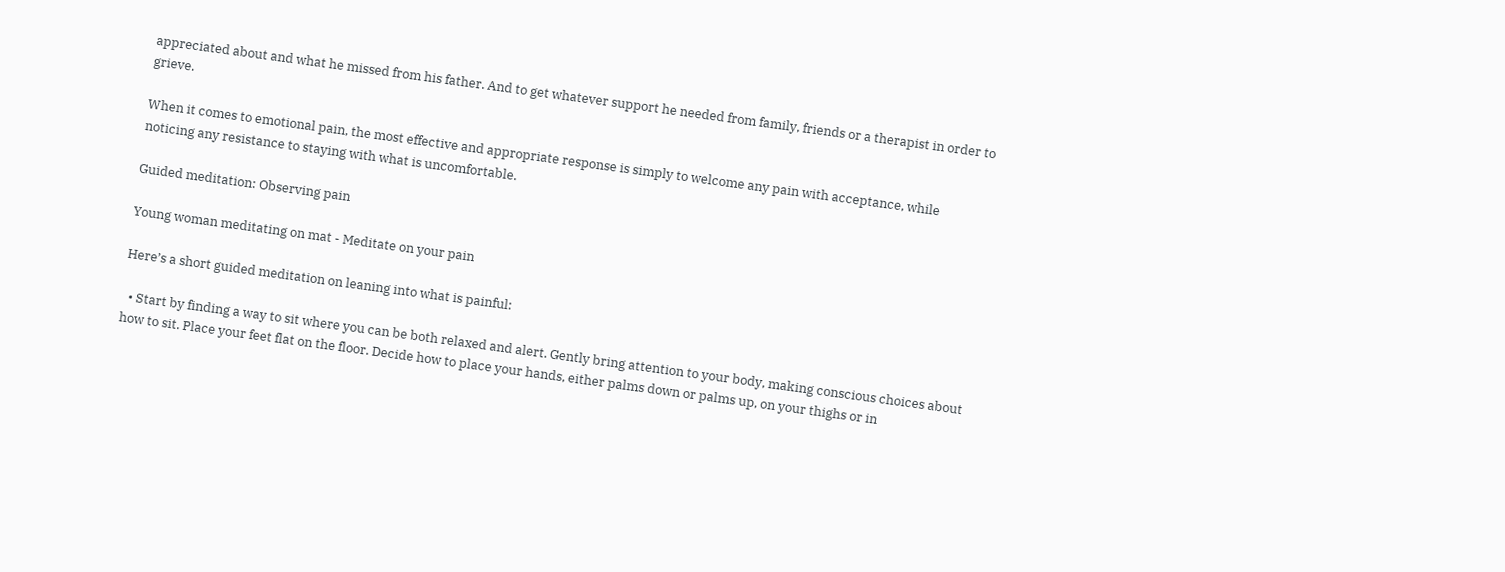appreciated about and what he missed from his father. And to get whatever support he needed from family, friends or a therapist in order to grieve.

When it comes to emotional pain, the most effective and appropriate response is simply to welcome any pain with acceptance, while noticing any resistance to staying with what is uncomfortable.

Guided meditation: Observing pain

Young woman meditating on mat - Meditate on your pain

Here’s a short guided meditation on leaning into what is painful:

  • Start by finding a way to sit where you can be both relaxed and alert. Gently bring attention to your body, making conscious choices about how to sit. Place your feet flat on the floor. Decide how to place your hands, either palms down or palms up, on your thighs or in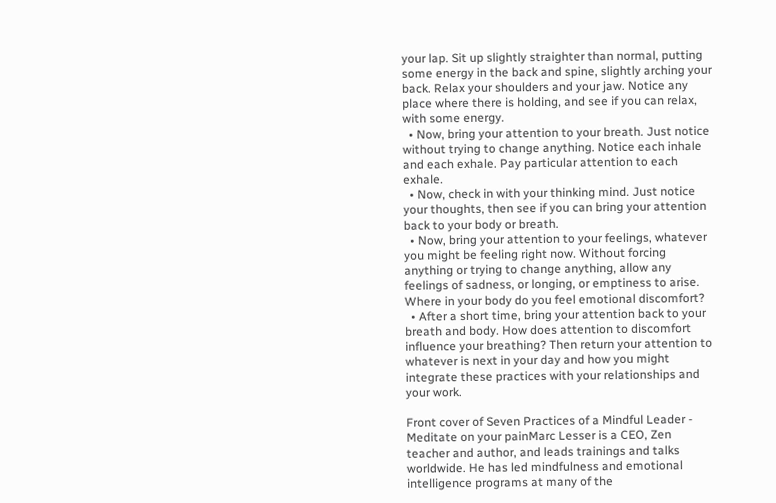your lap. Sit up slightly straighter than normal, putting some energy in the back and spine, slightly arching your back. Relax your shoulders and your jaw. Notice any place where there is holding, and see if you can relax, with some energy.
  • Now, bring your attention to your breath. Just notice without trying to change anything. Notice each inhale and each exhale. Pay particular attention to each exhale.
  • Now, check in with your thinking mind. Just notice your thoughts, then see if you can bring your attention back to your body or breath.
  • Now, bring your attention to your feelings, whatever you might be feeling right now. Without forcing anything or trying to change anything, allow any feelings of sadness, or longing, or emptiness to arise. Where in your body do you feel emotional discomfort?
  • After a short time, bring your attention back to your breath and body. How does attention to discomfort influence your breathing? Then return your attention to whatever is next in your day and how you might integrate these practices with your relationships and your work.

Front cover of Seven Practices of a Mindful Leader - Meditate on your painMarc Lesser is a CEO, Zen teacher and author, and leads trainings and talks worldwide. He has led mindfulness and emotional intelligence programs at many of the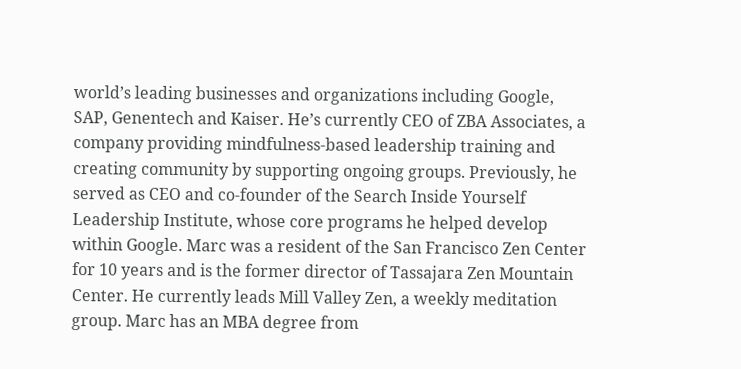world’s leading businesses and organizations including Google, SAP, Genentech and Kaiser. He’s currently CEO of ZBA Associates, a company providing mindfulness-based leadership training and creating community by supporting ongoing groups. Previously, he served as CEO and co-founder of the Search Inside Yourself Leadership Institute, whose core programs he helped develop within Google. Marc was a resident of the San Francisco Zen Center for 10 years and is the former director of Tassajara Zen Mountain Center. He currently leads Mill Valley Zen, a weekly meditation group. Marc has an MBA degree from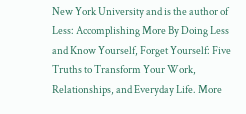New York University and is the author of Less: Accomplishing More By Doing Less and Know Yourself, Forget Yourself: Five Truths to Transform Your Work, Relationships, and Everyday Life. More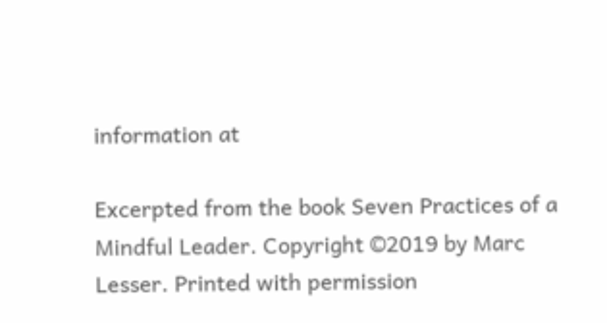information at

Excerpted from the book Seven Practices of a Mindful Leader. Copyright ©2019 by Marc Lesser. Printed with permission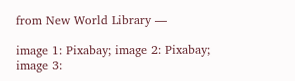from New World Library —

image 1: Pixabay; image 2: Pixabay; image 3: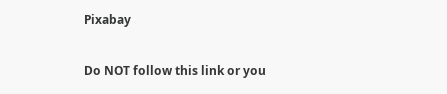Pixabay

Do NOT follow this link or you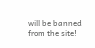will be banned from the site!